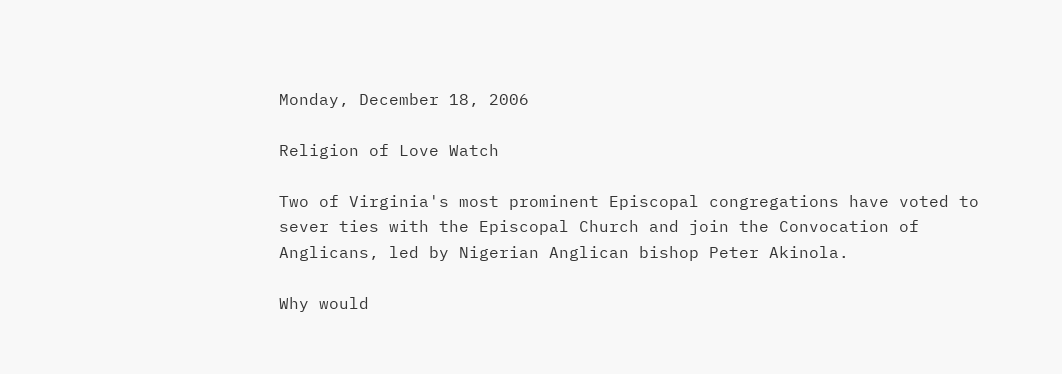Monday, December 18, 2006

Religion of Love Watch

Two of Virginia's most prominent Episcopal congregations have voted to sever ties with the Episcopal Church and join the Convocation of Anglicans, led by Nigerian Anglican bishop Peter Akinola.

Why would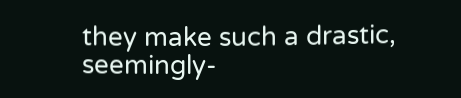they make such a drastic, seemingly-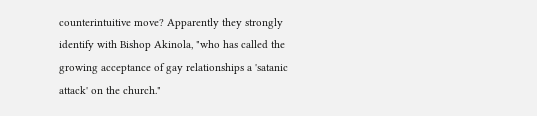counterintuitive move? Apparently they strongly identify with Bishop Akinola, "who has called the growing acceptance of gay relationships a 'satanic attack' on the church."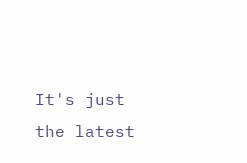It's just the latest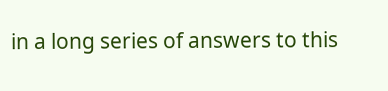in a long series of answers to this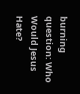burning question: Who Would Jesus Hate?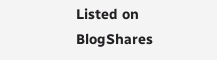Listed on BlogShares